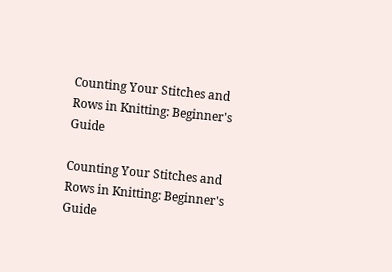Counting Your Stitches and Rows in Knitting: Beginner's Guide

Counting Your Stitches and Rows in Knitting: Beginner's Guide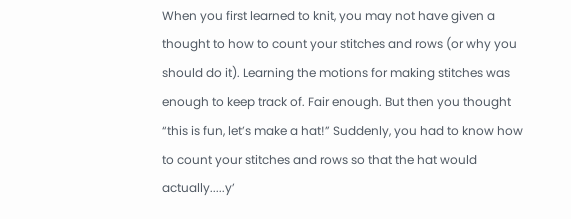When you first learned to knit, you may not have given a thought to how to count your stitches and rows (or why you should do it). Learning the motions for making stitches was enough to keep track of. Fair enough. But then you thought “this is fun, let’s make a hat!” Suddenly, you had to know how to count your stitches and rows so that the hat would actually.....y’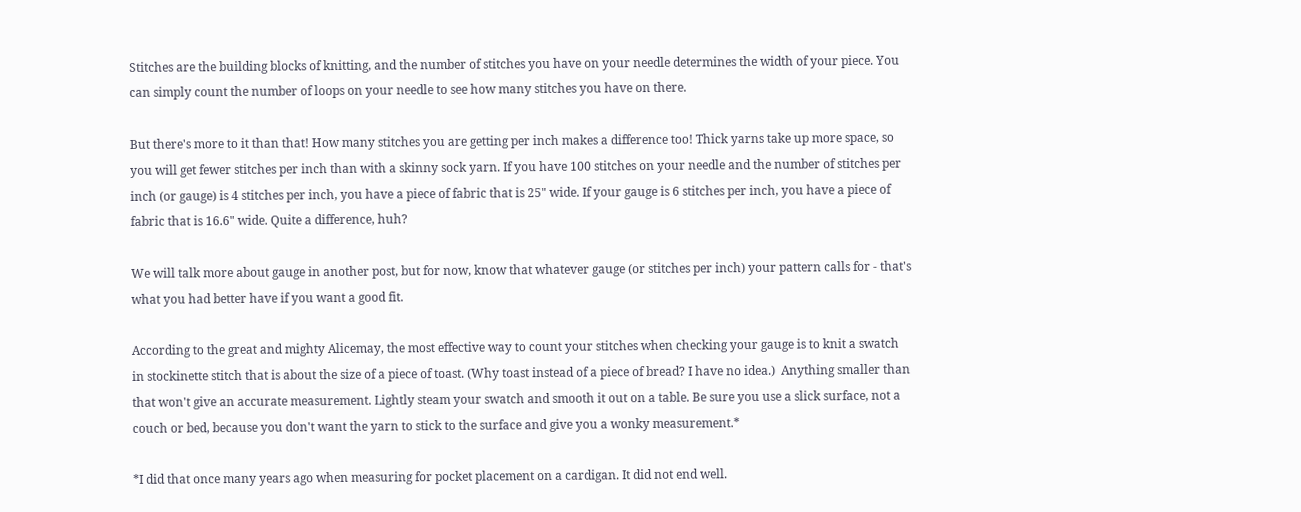Stitches are the building blocks of knitting, and the number of stitches you have on your needle determines the width of your piece. You can simply count the number of loops on your needle to see how many stitches you have on there.

But there's more to it than that! How many stitches you are getting per inch makes a difference too! Thick yarns take up more space, so you will get fewer stitches per inch than with a skinny sock yarn. If you have 100 stitches on your needle and the number of stitches per inch (or gauge) is 4 stitches per inch, you have a piece of fabric that is 25" wide. If your gauge is 6 stitches per inch, you have a piece of fabric that is 16.6" wide. Quite a difference, huh?

We will talk more about gauge in another post, but for now, know that whatever gauge (or stitches per inch) your pattern calls for - that's what you had better have if you want a good fit.

According to the great and mighty Alicemay, the most effective way to count your stitches when checking your gauge is to knit a swatch in stockinette stitch that is about the size of a piece of toast. (Why toast instead of a piece of bread? I have no idea.)  Anything smaller than that won't give an accurate measurement. Lightly steam your swatch and smooth it out on a table. Be sure you use a slick surface, not a couch or bed, because you don't want the yarn to stick to the surface and give you a wonky measurement.*

*I did that once many years ago when measuring for pocket placement on a cardigan. It did not end well.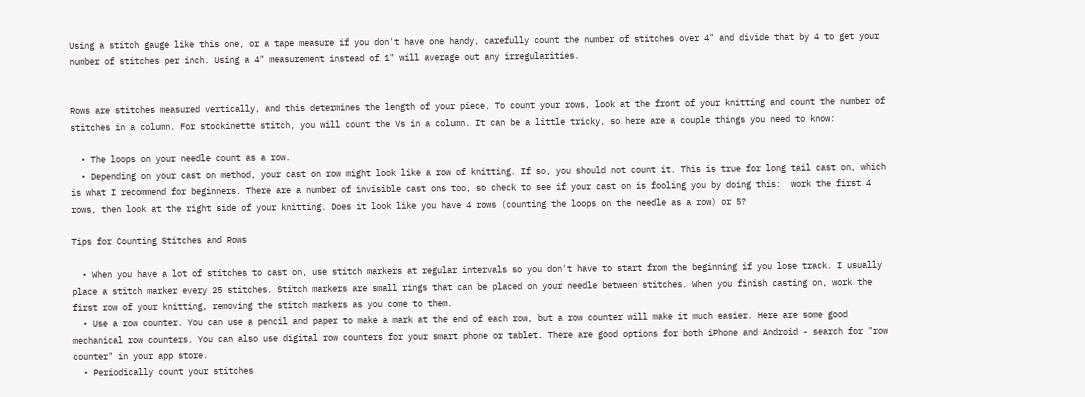Using a stitch gauge like this one, or a tape measure if you don't have one handy, carefully count the number of stitches over 4" and divide that by 4 to get your number of stitches per inch. Using a 4" measurement instead of 1" will average out any irregularities.


Rows are stitches measured vertically, and this determines the length of your piece. To count your rows, look at the front of your knitting and count the number of stitches in a column. For stockinette stitch, you will count the Vs in a column. It can be a little tricky, so here are a couple things you need to know:

  • The loops on your needle count as a row.
  • Depending on your cast on method, your cast on row might look like a row of knitting. If so, you should not count it. This is true for long tail cast on, which is what I recommend for beginners. There are a number of invisible cast ons too, so check to see if your cast on is fooling you by doing this:  work the first 4 rows, then look at the right side of your knitting. Does it look like you have 4 rows (counting the loops on the needle as a row) or 5?

Tips for Counting Stitches and Rows

  • When you have a lot of stitches to cast on, use stitch markers at regular intervals so you don't have to start from the beginning if you lose track. I usually place a stitch marker every 25 stitches. Stitch markers are small rings that can be placed on your needle between stitches. When you finish casting on, work the first row of your knitting, removing the stitch markers as you come to them.
  • Use a row counter. You can use a pencil and paper to make a mark at the end of each row, but a row counter will make it much easier. Here are some good mechanical row counters. You can also use digital row counters for your smart phone or tablet. There are good options for both iPhone and Android - search for "row counter" in your app store.
  • Periodically count your stitches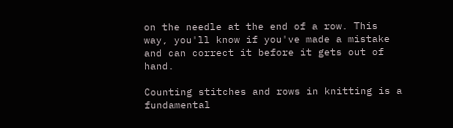on the needle at the end of a row. This way, you'll know if you've made a mistake and can correct it before it gets out of hand.

Counting stitches and rows in knitting is a fundamental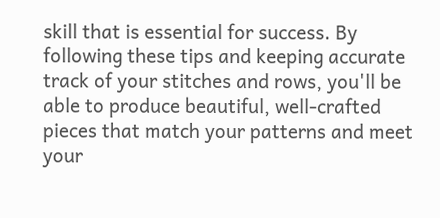skill that is essential for success. By following these tips and keeping accurate track of your stitches and rows, you'll be able to produce beautiful, well-crafted pieces that match your patterns and meet your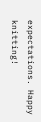expectations. Happy knitting!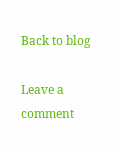Back to blog

Leave a comment